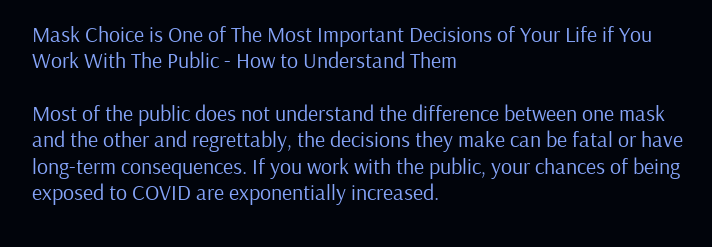Mask Choice is One of The Most Important Decisions of Your Life if You Work With The Public - How to Understand Them

Most of the public does not understand the difference between one mask and the other and regrettably, the decisions they make can be fatal or have long-term consequences. If you work with the public, your chances of being exposed to COVID are exponentially increased.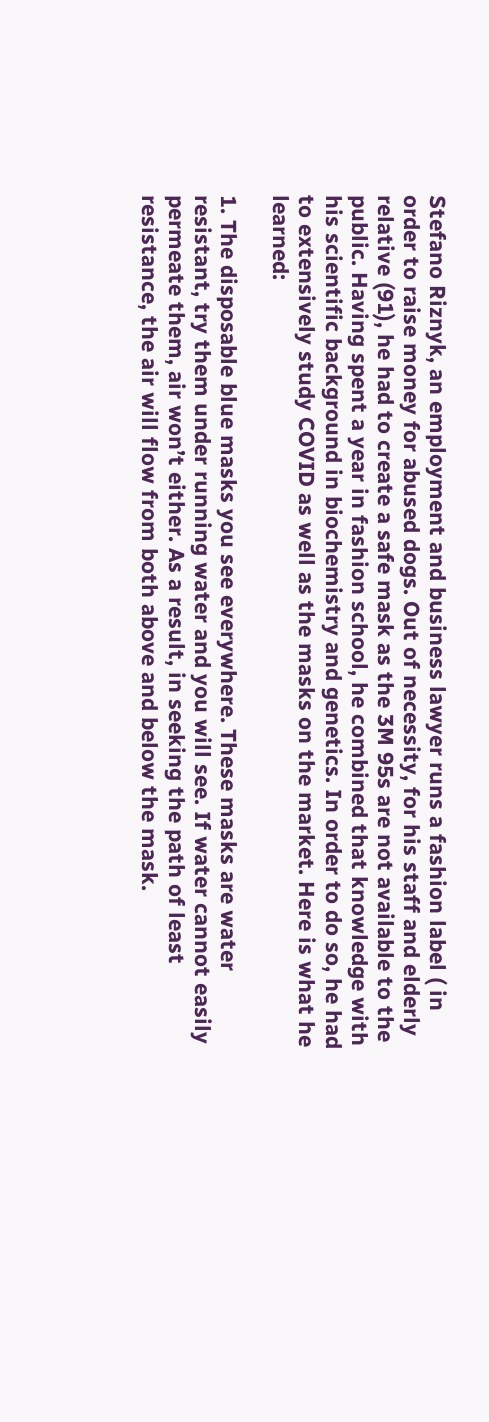Stefano Riznyk, an employment and business lawyer runs a fashion label ( in order to raise money for abused dogs. Out of necessity, for his staff and elderly relative (91), he had to create a safe mask as the 3M 95s are not available to the public. Having spent a year in fashion school, he combined that knowledge with his scientific background in biochemistry and genetics. In order to do so, he had to extensively study COVID as well as the masks on the market. Here is what he learned:

1. The disposable blue masks you see everywhere. These masks are water resistant, try them under running water and you will see. If water cannot easily permeate them, air won’t either. As a result, in seeking the path of least resistance, the air will flow from both above and below the mask.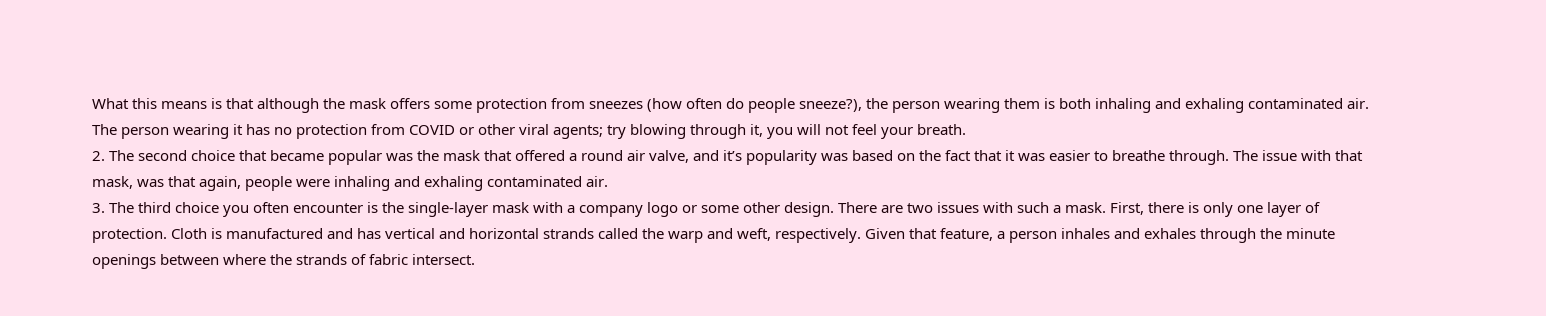What this means is that although the mask offers some protection from sneezes (how often do people sneeze?), the person wearing them is both inhaling and exhaling contaminated air. The person wearing it has no protection from COVID or other viral agents; try blowing through it, you will not feel your breath.
2. The second choice that became popular was the mask that offered a round air valve, and it’s popularity was based on the fact that it was easier to breathe through. The issue with that mask, was that again, people were inhaling and exhaling contaminated air.
3. The third choice you often encounter is the single-layer mask with a company logo or some other design. There are two issues with such a mask. First, there is only one layer of protection. Cloth is manufactured and has vertical and horizontal strands called the warp and weft, respectively. Given that feature, a person inhales and exhales through the minute openings between where the strands of fabric intersect.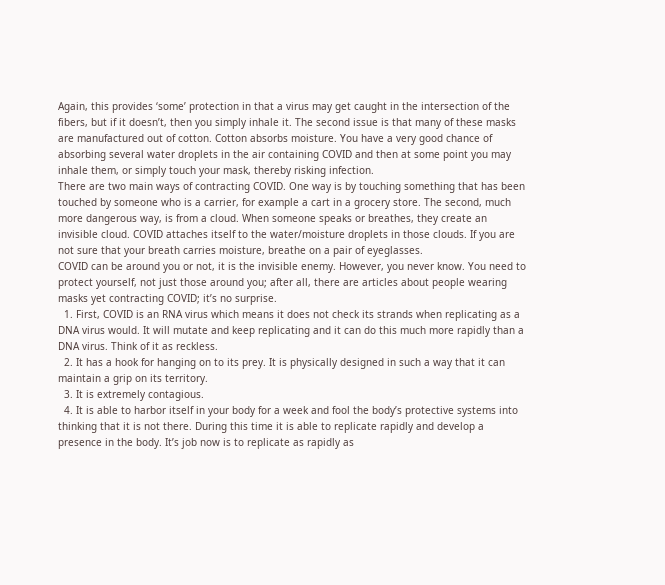Again, this provides ‘some’ protection in that a virus may get caught in the intersection of the fibers, but if it doesn’t, then you simply inhale it. The second issue is that many of these masks are manufactured out of cotton. Cotton absorbs moisture. You have a very good chance of absorbing several water droplets in the air containing COVID and then at some point you may inhale them, or simply touch your mask, thereby risking infection.
There are two main ways of contracting COVID. One way is by touching something that has been touched by someone who is a carrier, for example a cart in a grocery store. The second, much more dangerous way, is from a cloud. When someone speaks or breathes, they create an invisible cloud. COVID attaches itself to the water/moisture droplets in those clouds. If you are not sure that your breath carries moisture, breathe on a pair of eyeglasses.
COVID can be around you or not, it is the invisible enemy. However, you never know. You need to protect yourself, not just those around you; after all, there are articles about people wearing masks yet contracting COVID; it’s no surprise.
  1. First, COVID is an RNA virus which means it does not check its strands when replicating as a DNA virus would. It will mutate and keep replicating and it can do this much more rapidly than a DNA virus. Think of it as reckless.
  2. It has a hook for hanging on to its prey. It is physically designed in such a way that it can maintain a grip on its territory.
  3. It is extremely contagious.
  4. It is able to harbor itself in your body for a week and fool the body’s protective systems into thinking that it is not there. During this time it is able to replicate rapidly and develop a presence in the body. It’s job now is to replicate as rapidly as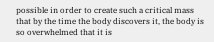possible in order to create such a critical mass that by the time the body discovers it, the body is so overwhelmed that it is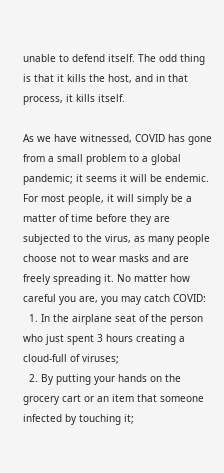unable to defend itself. The odd thing is that it kills the host, and in that process, it kills itself.

As we have witnessed, COVID has gone from a small problem to a global pandemic; it seems it will be endemic. For most people, it will simply be a matter of time before they are subjected to the virus, as many people choose not to wear masks and are freely spreading it. No matter how careful you are, you may catch COVID:
  1. In the airplane seat of the person who just spent 3 hours creating a cloud-full of viruses;
  2. By putting your hands on the grocery cart or an item that someone infected by touching it;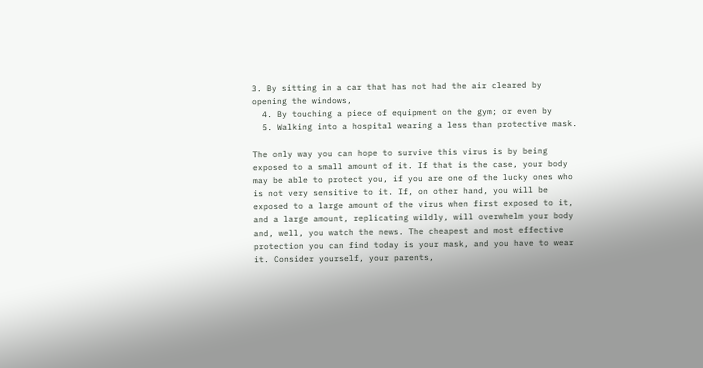3. By sitting in a car that has not had the air cleared by opening the windows,
  4. By touching a piece of equipment on the gym; or even by
  5. Walking into a hospital wearing a less than protective mask.

The only way you can hope to survive this virus is by being exposed to a small amount of it. If that is the case, your body may be able to protect you, if you are one of the lucky ones who is not very sensitive to it. If, on other hand, you will be exposed to a large amount of the virus when first exposed to it, and a large amount, replicating wildly, will overwhelm your body and, well, you watch the news. The cheapest and most effective protection you can find today is your mask, and you have to wear it. Consider yourself, your parents,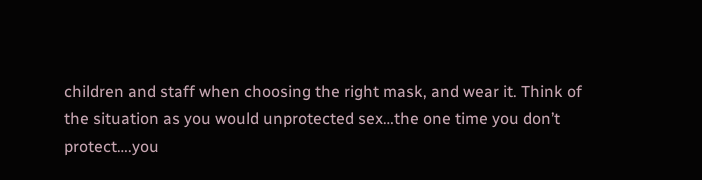children and staff when choosing the right mask, and wear it. Think of the situation as you would unprotected sex…the one time you don’t protect….you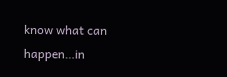know what can happen…in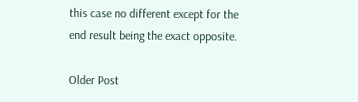this case no different except for the end result being the exact opposite.

Older Post